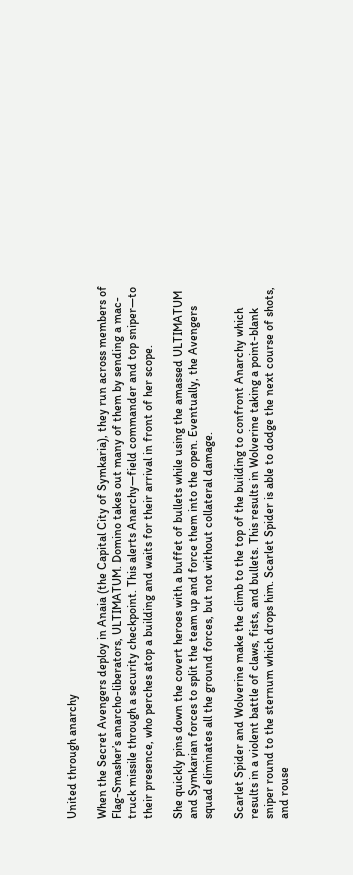United through anarchy

When the Secret Avengers deploy in Anaia (the Capital City of Symkaria), they run across members of Flag-Smasher’s anarcho-liberators, ULTIMATUM. Domino takes out many of them by sending a mac-truck missile through a security checkpoint. This alerts Anarchy—field commander and top sniper—to their presence, who perches atop a building and waits for their arrival in front of her scope.

She quickly pins down the covert heroes with a buffet of bullets while using the amassed ULTIMATUM and Symkarian forces to split the team up and force them into the open. Eventually, the Avengers squad eliminates all the ground forces, but not without collateral damage.

Scarlet Spider and Wolverine make the climb to the top of the building to confront Anarchy which results in a violent battle of claws, fists, and bullets. This results in Wolverine taking a point-blank sniper round to the sternum which drops him. Scarlet Spider is able to dodge the next course of shots, and rouse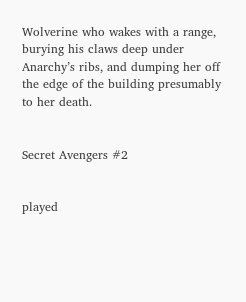Wolverine who wakes with a range, burying his claws deep under Anarchy’s ribs, and dumping her off the edge of the building presumably to her death.


Secret Avengers #2


played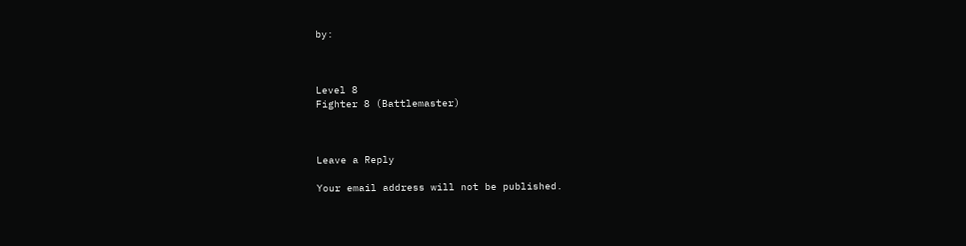by:



Level 8
Fighter 8 (Battlemaster)



Leave a Reply

Your email address will not be published.